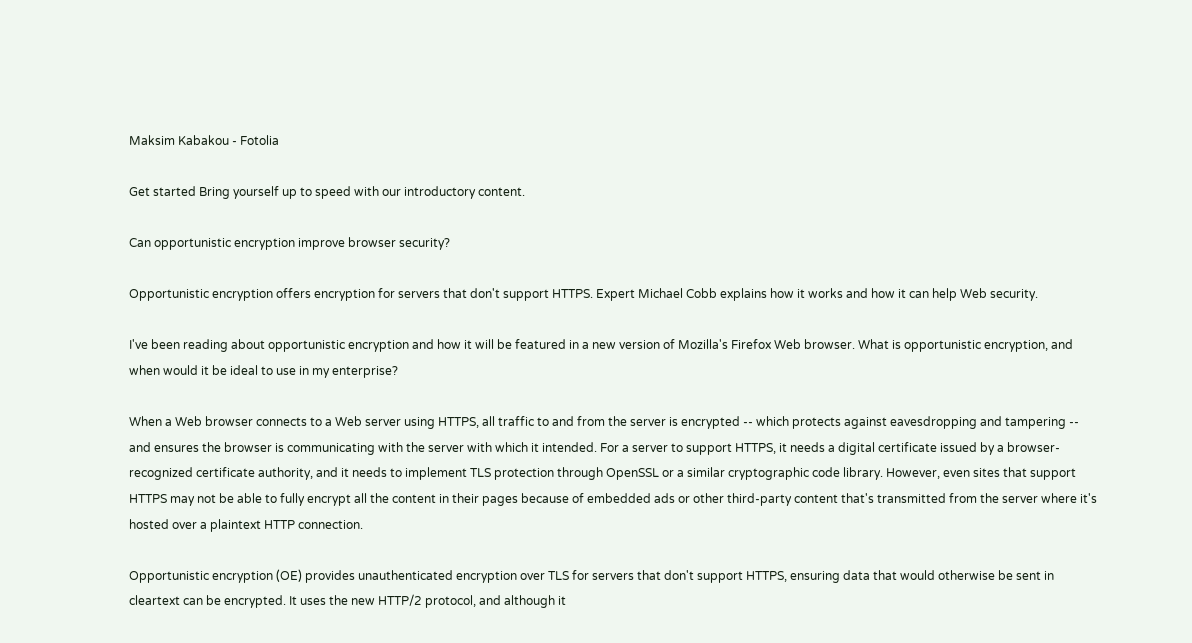Maksim Kabakou - Fotolia

Get started Bring yourself up to speed with our introductory content.

Can opportunistic encryption improve browser security?

Opportunistic encryption offers encryption for servers that don't support HTTPS. Expert Michael Cobb explains how it works and how it can help Web security.

I've been reading about opportunistic encryption and how it will be featured in a new version of Mozilla's Firefox Web browser. What is opportunistic encryption, and when would it be ideal to use in my enterprise?

When a Web browser connects to a Web server using HTTPS, all traffic to and from the server is encrypted -- which protects against eavesdropping and tampering -- and ensures the browser is communicating with the server with which it intended. For a server to support HTTPS, it needs a digital certificate issued by a browser-recognized certificate authority, and it needs to implement TLS protection through OpenSSL or a similar cryptographic code library. However, even sites that support HTTPS may not be able to fully encrypt all the content in their pages because of embedded ads or other third-party content that's transmitted from the server where it's hosted over a plaintext HTTP connection.

Opportunistic encryption (OE) provides unauthenticated encryption over TLS for servers that don't support HTTPS, ensuring data that would otherwise be sent in cleartext can be encrypted. It uses the new HTTP/2 protocol, and although it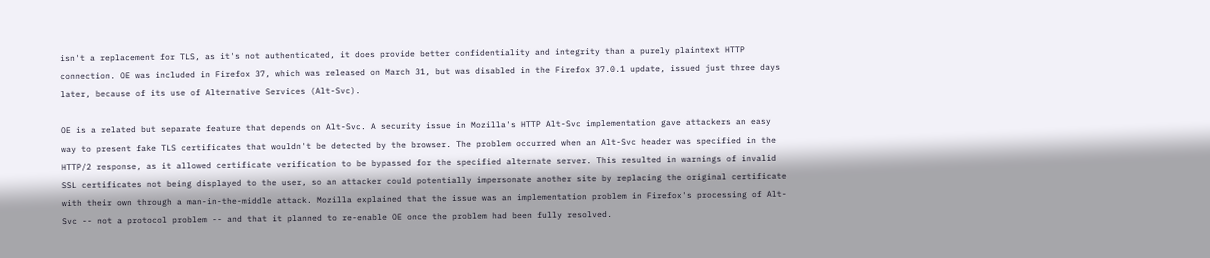isn't a replacement for TLS, as it's not authenticated, it does provide better confidentiality and integrity than a purely plaintext HTTP connection. OE was included in Firefox 37, which was released on March 31, but was disabled in the Firefox 37.0.1 update, issued just three days later, because of its use of Alternative Services (Alt-Svc).

OE is a related but separate feature that depends on Alt-Svc. A security issue in Mozilla's HTTP Alt-Svc implementation gave attackers an easy way to present fake TLS certificates that wouldn't be detected by the browser. The problem occurred when an Alt-Svc header was specified in the HTTP/2 response, as it allowed certificate verification to be bypassed for the specified alternate server. This resulted in warnings of invalid SSL certificates not being displayed to the user, so an attacker could potentially impersonate another site by replacing the original certificate with their own through a man-in-the-middle attack. Mozilla explained that the issue was an implementation problem in Firefox's processing of Alt-Svc -- not a protocol problem -- and that it planned to re-enable OE once the problem had been fully resolved.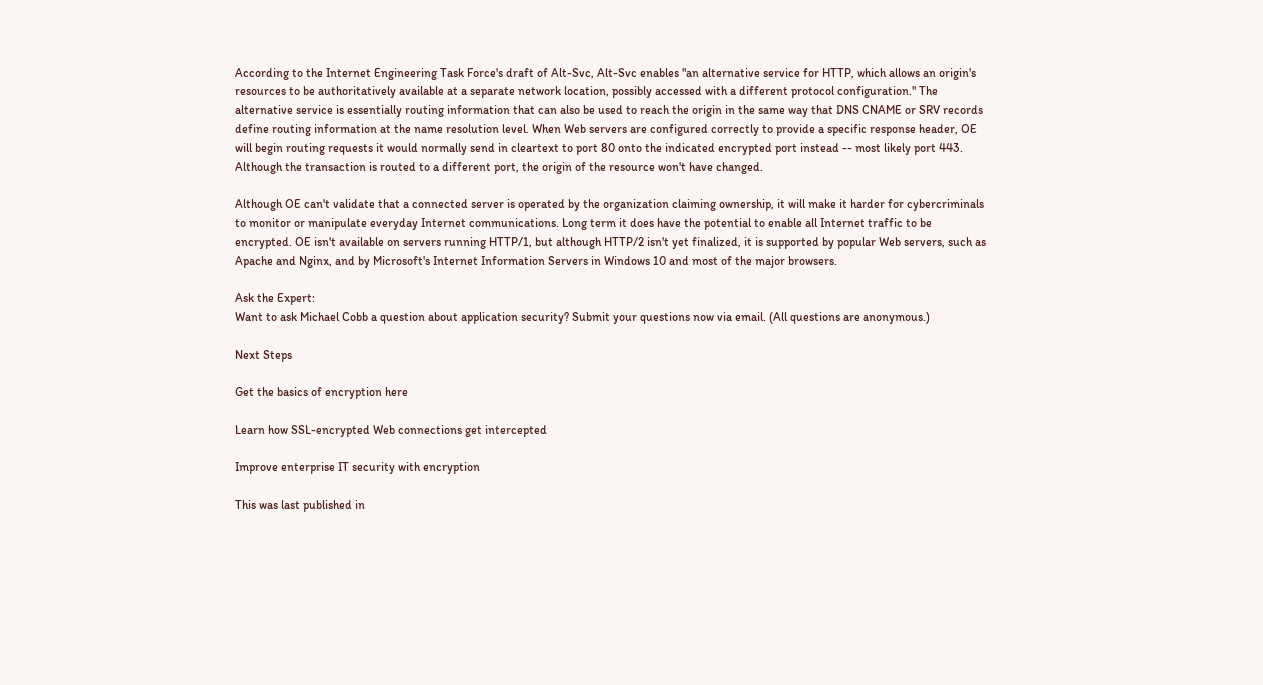According to the Internet Engineering Task Force's draft of Alt-Svc, Alt-Svc enables "an alternative service for HTTP, which allows an origin's resources to be authoritatively available at a separate network location, possibly accessed with a different protocol configuration." The alternative service is essentially routing information that can also be used to reach the origin in the same way that DNS CNAME or SRV records define routing information at the name resolution level. When Web servers are configured correctly to provide a specific response header, OE will begin routing requests it would normally send in cleartext to port 80 onto the indicated encrypted port instead -- most likely port 443. Although the transaction is routed to a different port, the origin of the resource won't have changed.

Although OE can't validate that a connected server is operated by the organization claiming ownership, it will make it harder for cybercriminals to monitor or manipulate everyday Internet communications. Long term it does have the potential to enable all Internet traffic to be encrypted. OE isn't available on servers running HTTP/1, but although HTTP/2 isn't yet finalized, it is supported by popular Web servers, such as Apache and Nginx, and by Microsoft's Internet Information Servers in Windows 10 and most of the major browsers.

Ask the Expert:
Want to ask Michael Cobb a question about application security? Submit your questions now via email. (All questions are anonymous.)

Next Steps

Get the basics of encryption here

Learn how SSL-encrypted Web connections get intercepted

Improve enterprise IT security with encryption

This was last published in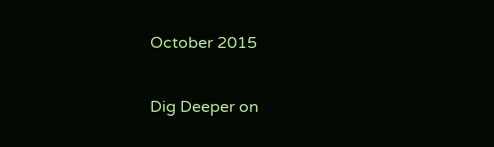October 2015

Dig Deeper on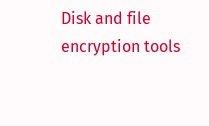Disk and file encryption tools